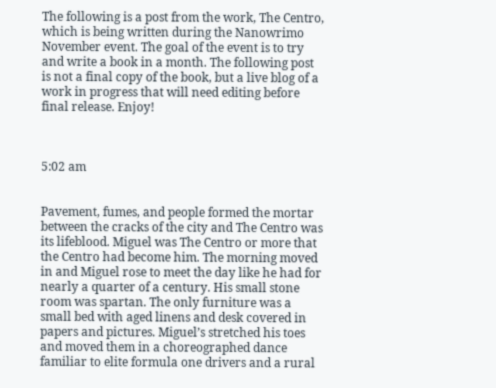The following is a post from the work, The Centro, which is being written during the Nanowrimo November event. The goal of the event is to try and write a book in a month. The following post is not a final copy of the book, but a live blog of a work in progress that will need editing before final release. Enjoy!



5:02 am


Pavement, fumes, and people formed the mortar between the cracks of the city and The Centro was its lifeblood. Miguel was The Centro or more that the Centro had become him. The morning moved in and Miguel rose to meet the day like he had for nearly a quarter of a century. His small stone room was spartan. The only furniture was a small bed with aged linens and desk covered in papers and pictures. Miguel’s stretched his toes and moved them in a choreographed dance familiar to elite formula one drivers and a rural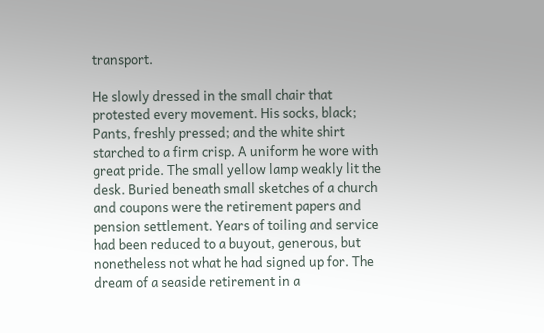transport.

He slowly dressed in the small chair that protested every movement. His socks, black; Pants, freshly pressed; and the white shirt starched to a firm crisp. A uniform he wore with great pride. The small yellow lamp weakly lit the desk. Buried beneath small sketches of a church and coupons were the retirement papers and pension settlement. Years of toiling and service had been reduced to a buyout, generous, but nonetheless not what he had signed up for. The dream of a seaside retirement in a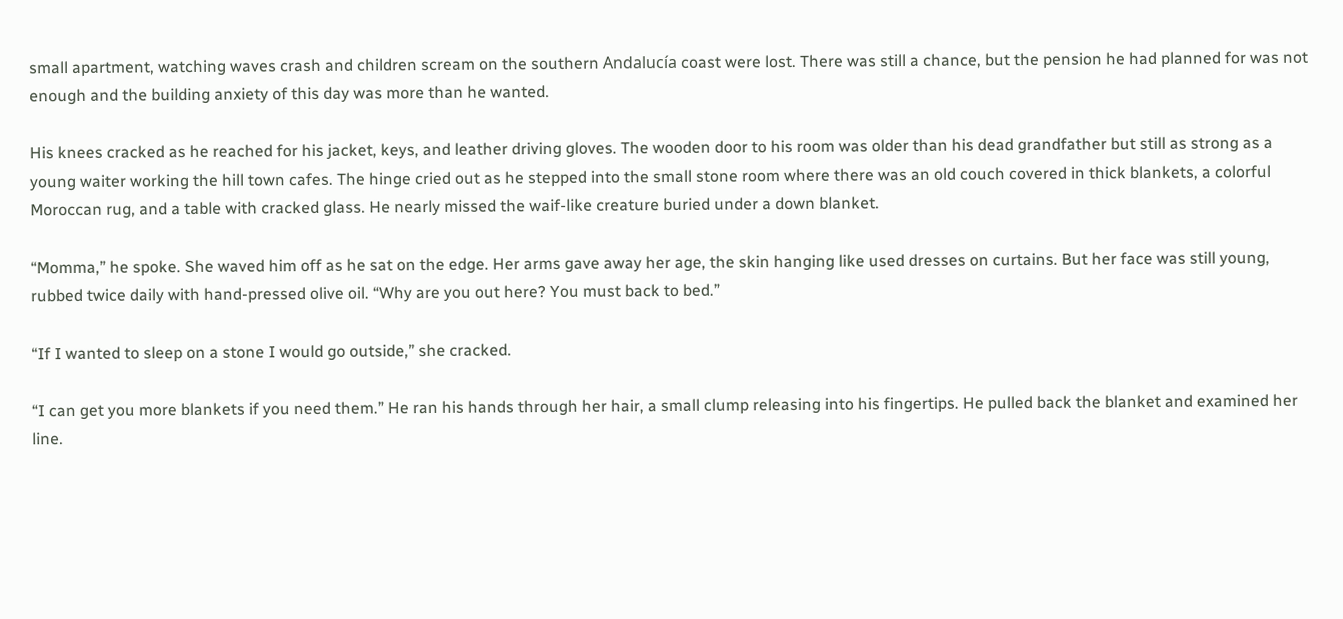small apartment, watching waves crash and children scream on the southern Andalucía coast were lost. There was still a chance, but the pension he had planned for was not enough and the building anxiety of this day was more than he wanted.

His knees cracked as he reached for his jacket, keys, and leather driving gloves. The wooden door to his room was older than his dead grandfather but still as strong as a young waiter working the hill town cafes. The hinge cried out as he stepped into the small stone room where there was an old couch covered in thick blankets, a colorful Moroccan rug, and a table with cracked glass. He nearly missed the waif-like creature buried under a down blanket.

“Momma,” he spoke. She waved him off as he sat on the edge. Her arms gave away her age, the skin hanging like used dresses on curtains. But her face was still young, rubbed twice daily with hand-pressed olive oil. “Why are you out here? You must back to bed.”

“If I wanted to sleep on a stone I would go outside,” she cracked.

“I can get you more blankets if you need them.” He ran his hands through her hair, a small clump releasing into his fingertips. He pulled back the blanket and examined her line.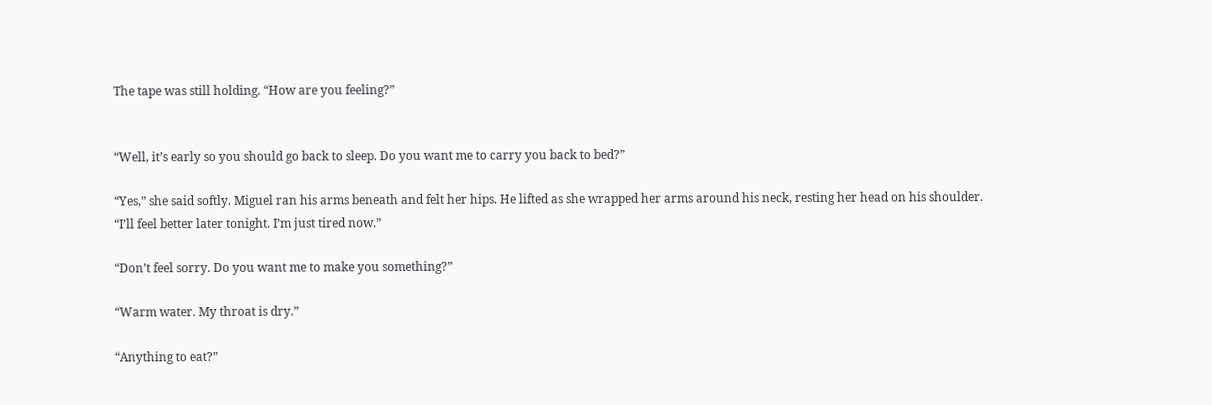The tape was still holding. “How are you feeling?”


“Well, it’s early so you should go back to sleep. Do you want me to carry you back to bed?”

“Yes,” she said softly. Miguel ran his arms beneath and felt her hips. He lifted as she wrapped her arms around his neck, resting her head on his shoulder. “I’ll feel better later tonight. I’m just tired now.”

“Don’t feel sorry. Do you want me to make you something?”

“Warm water. My throat is dry.”

“Anything to eat?”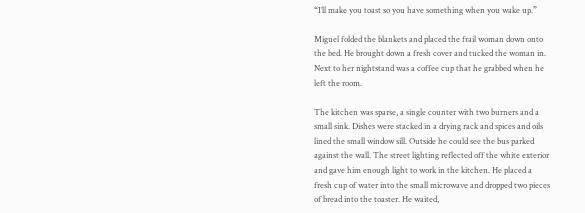“I’ll make you toast so you have something when you wake up.”

Miguel folded the blankets and placed the frail woman down onto the bed. He brought down a fresh cover and tucked the woman in. Next to her nightstand was a coffee cup that he grabbed when he left the room.

The kitchen was sparse, a single counter with two burners and a small sink. Dishes were stacked in a drying rack and spices and oils lined the small window sill. Outside he could see the bus parked against the wall. The street lighting reflected off the white exterior and gave him enough light to work in the kitchen. He placed a fresh cup of water into the small microwave and dropped two pieces of bread into the toaster. He waited,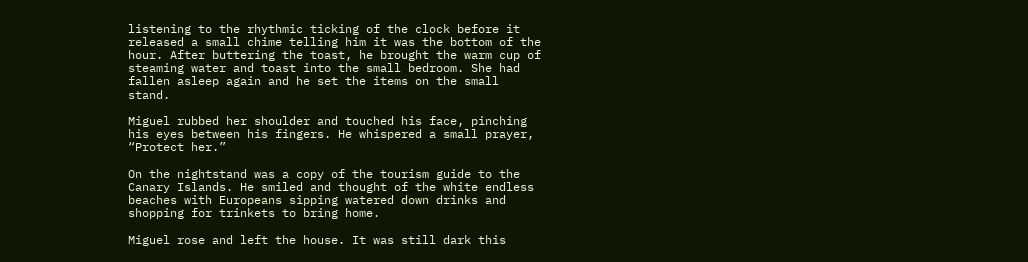listening to the rhythmic ticking of the clock before it released a small chime telling him it was the bottom of the hour. After buttering the toast, he brought the warm cup of steaming water and toast into the small bedroom. She had fallen asleep again and he set the items on the small stand.

Miguel rubbed her shoulder and touched his face, pinching his eyes between his fingers. He whispered a small prayer, “Protect her.”

On the nightstand was a copy of the tourism guide to the Canary Islands. He smiled and thought of the white endless beaches with Europeans sipping watered down drinks and shopping for trinkets to bring home.

Miguel rose and left the house. It was still dark this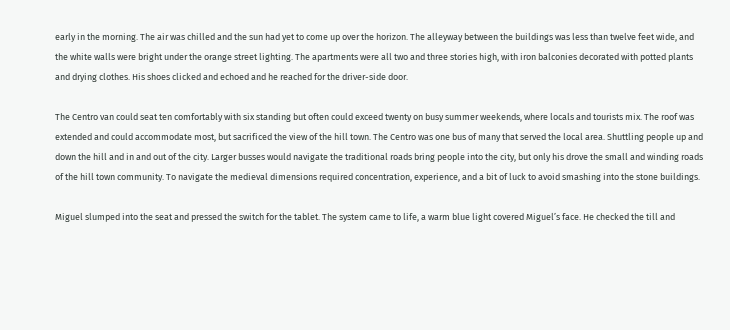early in the morning. The air was chilled and the sun had yet to come up over the horizon. The alleyway between the buildings was less than twelve feet wide, and the white walls were bright under the orange street lighting. The apartments were all two and three stories high, with iron balconies decorated with potted plants and drying clothes. His shoes clicked and echoed and he reached for the driver-side door.

The Centro van could seat ten comfortably with six standing but often could exceed twenty on busy summer weekends, where locals and tourists mix. The roof was extended and could accommodate most, but sacrificed the view of the hill town. The Centro was one bus of many that served the local area. Shuttling people up and down the hill and in and out of the city. Larger busses would navigate the traditional roads bring people into the city, but only his drove the small and winding roads of the hill town community. To navigate the medieval dimensions required concentration, experience, and a bit of luck to avoid smashing into the stone buildings.

Miguel slumped into the seat and pressed the switch for the tablet. The system came to life, a warm blue light covered Miguel’s face. He checked the till and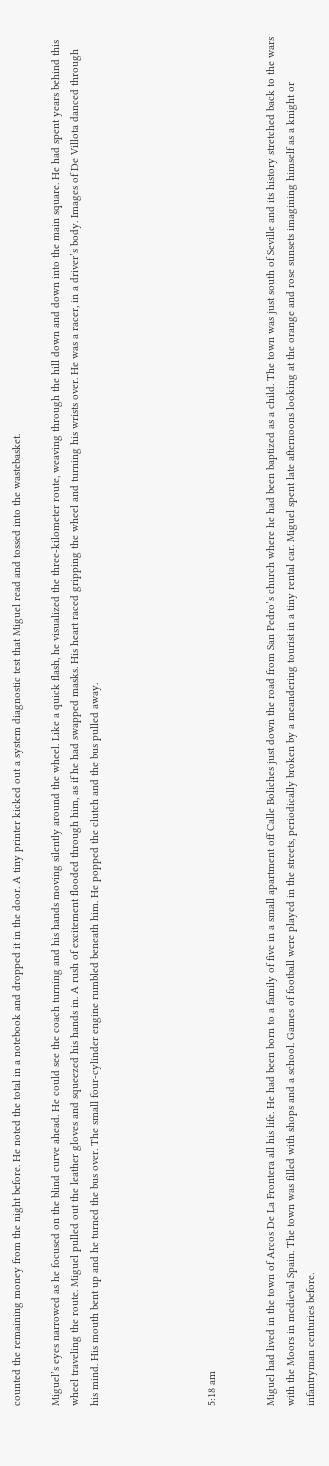counted the remaining money from the night before. He noted the total in a notebook and dropped it in the door. A tiny printer kicked out a system diagnostic test that Miguel read and tossed into the wastebasket.

Miguel’s eyes narrowed as he focused on the blind curve ahead. He could see the coach turning and his hands moving silently around the wheel. Like a quick flash, he visualized the three-kilometer route, weaving through the hill down and down into the main square. He had spent years behind this wheel traveling the route. Miguel pulled out the leather gloves and squeezed his hands in. A rush of excitement flooded through him, as if he had swapped masks. His heart raced gripping the wheel and turning his wrists over. He was a racer, in a driver’s body. Images of De Villota danced through his mind. His mouth bent up and he turned the bus over. The small four-cylinder engine rumbled beneath him. He popped the clutch and the bus pulled away.





5:18 am


Miguel had lived in the town of Arcos De La Frontera all his life. He had been born to a family of five in a small apartment off Calle Boliches just down the road from San Pedro’s church where he had been baptized as a child. The town was just south of Seville and its history stretched back to the wars with the Moors in medieval Spain. The town was filled with shops and a school. Games of football were played in the streets, periodically broken by a meandering tourist in a tiny rental car. Miguel spent late afternoons looking at the orange and rose sunsets imagining himself as a knight or infantryman centuries before.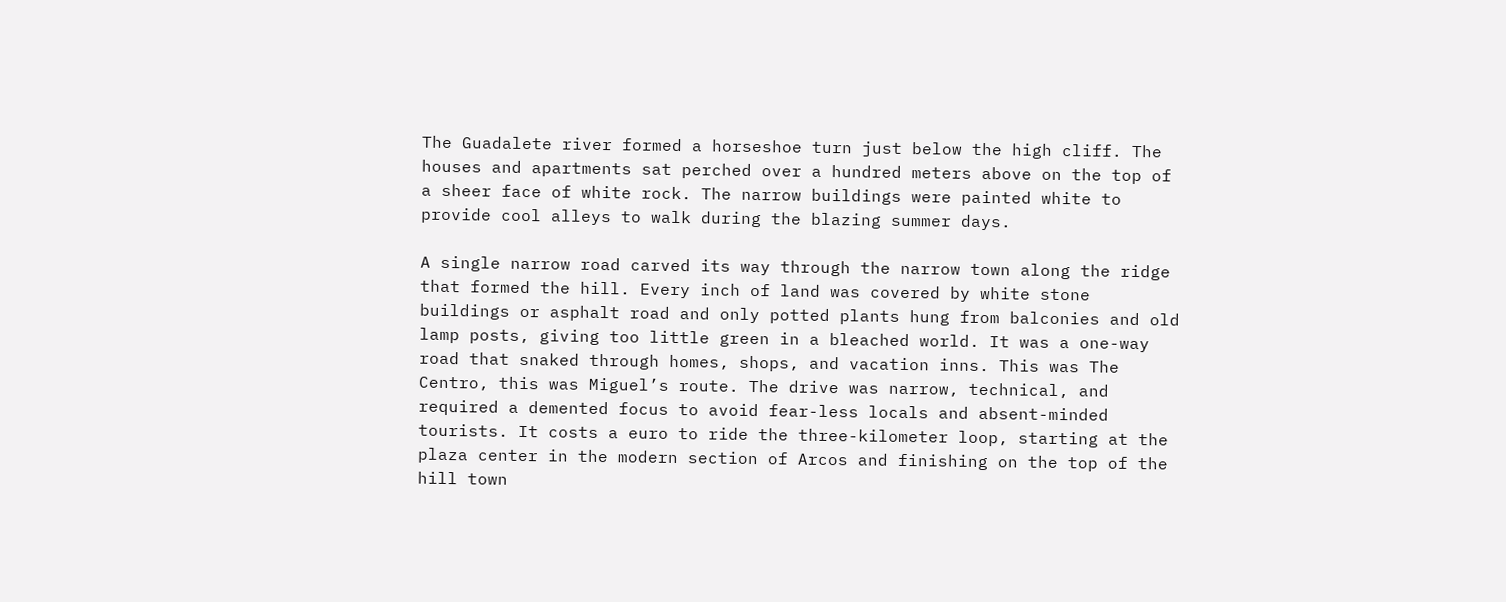The Guadalete river formed a horseshoe turn just below the high cliff. The houses and apartments sat perched over a hundred meters above on the top of a sheer face of white rock. The narrow buildings were painted white to provide cool alleys to walk during the blazing summer days.

A single narrow road carved its way through the narrow town along the ridge that formed the hill. Every inch of land was covered by white stone buildings or asphalt road and only potted plants hung from balconies and old lamp posts, giving too little green in a bleached world. It was a one-way road that snaked through homes, shops, and vacation inns. This was The Centro, this was Miguel’s route. The drive was narrow, technical, and required a demented focus to avoid fear-less locals and absent-minded tourists. It costs a euro to ride the three-kilometer loop, starting at the plaza center in the modern section of Arcos and finishing on the top of the hill town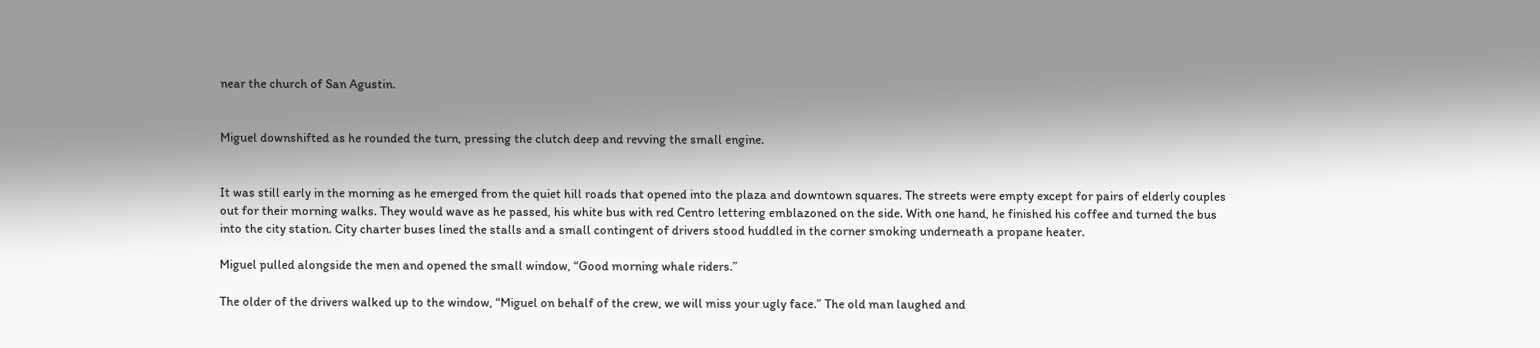near the church of San Agustin.


Miguel downshifted as he rounded the turn, pressing the clutch deep and revving the small engine.


It was still early in the morning as he emerged from the quiet hill roads that opened into the plaza and downtown squares. The streets were empty except for pairs of elderly couples out for their morning walks. They would wave as he passed, his white bus with red Centro lettering emblazoned on the side. With one hand, he finished his coffee and turned the bus into the city station. City charter buses lined the stalls and a small contingent of drivers stood huddled in the corner smoking underneath a propane heater.

Miguel pulled alongside the men and opened the small window, “Good morning whale riders.”

The older of the drivers walked up to the window, “Miguel on behalf of the crew, we will miss your ugly face.” The old man laughed and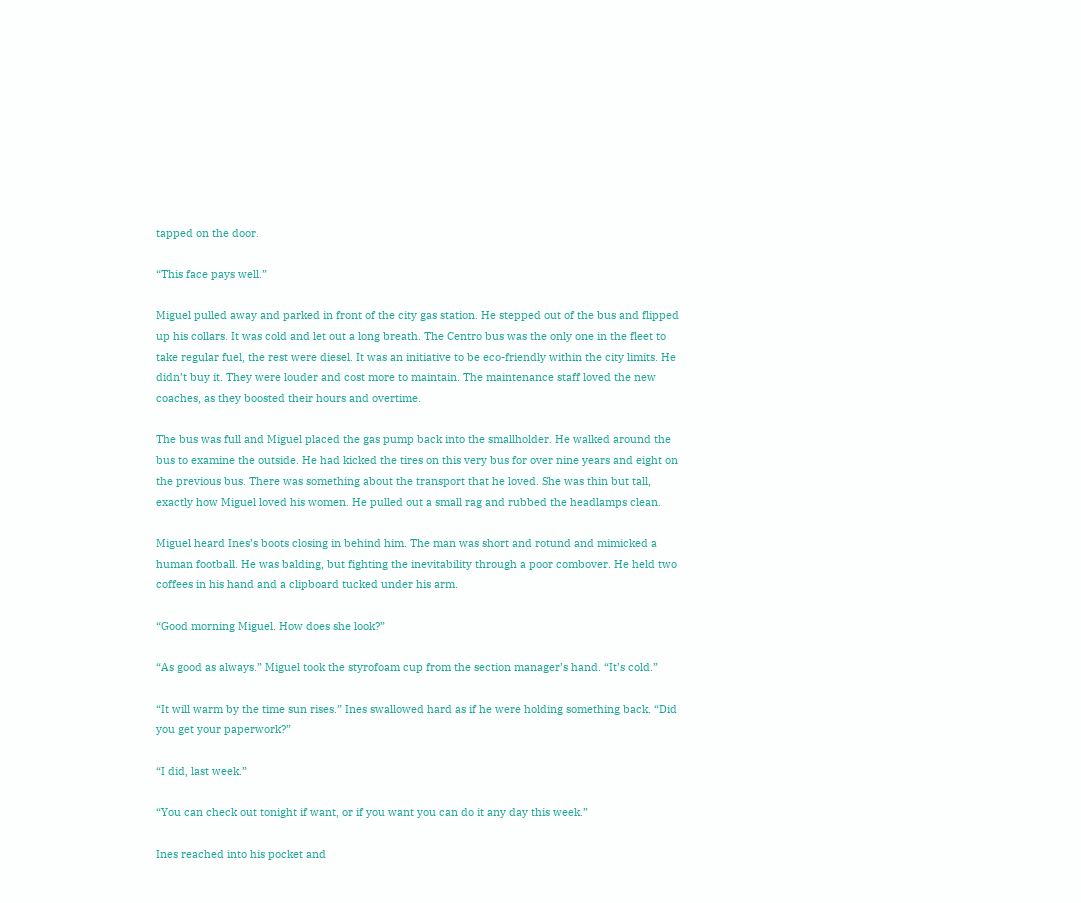tapped on the door.

“This face pays well.”

Miguel pulled away and parked in front of the city gas station. He stepped out of the bus and flipped up his collars. It was cold and let out a long breath. The Centro bus was the only one in the fleet to take regular fuel, the rest were diesel. It was an initiative to be eco-friendly within the city limits. He didn’t buy it. They were louder and cost more to maintain. The maintenance staff loved the new coaches, as they boosted their hours and overtime.

The bus was full and Miguel placed the gas pump back into the smallholder. He walked around the bus to examine the outside. He had kicked the tires on this very bus for over nine years and eight on the previous bus. There was something about the transport that he loved. She was thin but tall, exactly how Miguel loved his women. He pulled out a small rag and rubbed the headlamps clean.

Miguel heard Ines’s boots closing in behind him. The man was short and rotund and mimicked a human football. He was balding, but fighting the inevitability through a poor combover. He held two coffees in his hand and a clipboard tucked under his arm.

“Good morning Miguel. How does she look?”

“As good as always.” Miguel took the styrofoam cup from the section manager’s hand. “It’s cold.”

“It will warm by the time sun rises.” Ines swallowed hard as if he were holding something back. “Did you get your paperwork?”

“I did, last week.”

“You can check out tonight if want, or if you want you can do it any day this week.”

Ines reached into his pocket and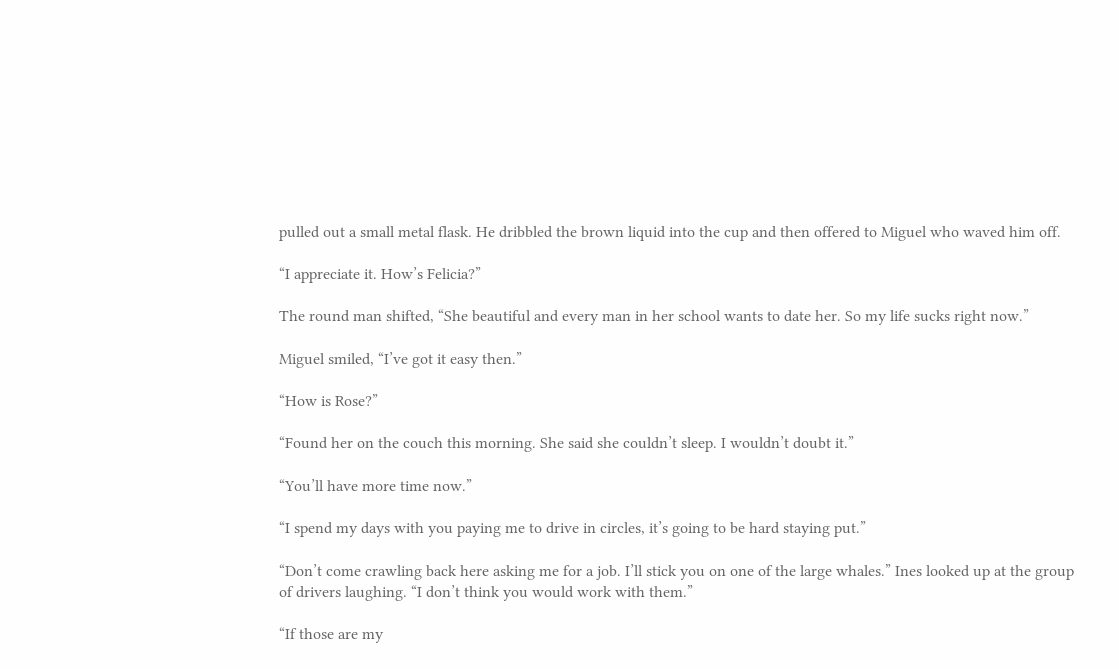pulled out a small metal flask. He dribbled the brown liquid into the cup and then offered to Miguel who waved him off.

“I appreciate it. How’s Felicia?”

The round man shifted, “She beautiful and every man in her school wants to date her. So my life sucks right now.”

Miguel smiled, “I’ve got it easy then.”

“How is Rose?”

“Found her on the couch this morning. She said she couldn’t sleep. I wouldn’t doubt it.”

“You’ll have more time now.”

“I spend my days with you paying me to drive in circles, it’s going to be hard staying put.”

“Don’t come crawling back here asking me for a job. I’ll stick you on one of the large whales.” Ines looked up at the group of drivers laughing. “I don’t think you would work with them.”

“If those are my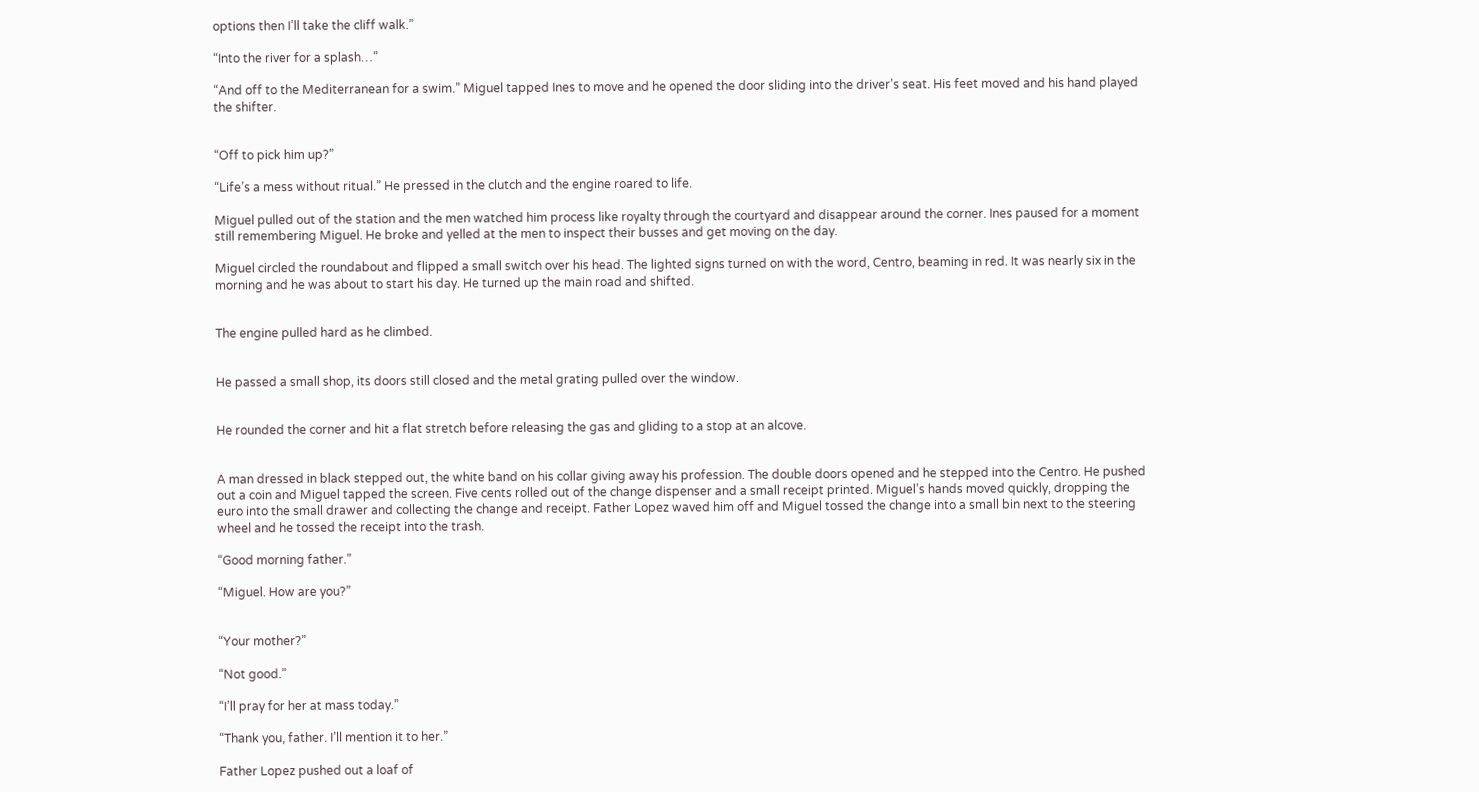options then I’ll take the cliff walk.”

“Into the river for a splash…”

“And off to the Mediterranean for a swim.” Miguel tapped Ines to move and he opened the door sliding into the driver’s seat. His feet moved and his hand played the shifter.


“Off to pick him up?”

“Life’s a mess without ritual.” He pressed in the clutch and the engine roared to life.

Miguel pulled out of the station and the men watched him process like royalty through the courtyard and disappear around the corner. Ines paused for a moment still remembering Miguel. He broke and yelled at the men to inspect their busses and get moving on the day.

Miguel circled the roundabout and flipped a small switch over his head. The lighted signs turned on with the word, Centro, beaming in red. It was nearly six in the morning and he was about to start his day. He turned up the main road and shifted.


The engine pulled hard as he climbed.


He passed a small shop, its doors still closed and the metal grating pulled over the window.


He rounded the corner and hit a flat stretch before releasing the gas and gliding to a stop at an alcove.


A man dressed in black stepped out, the white band on his collar giving away his profession. The double doors opened and he stepped into the Centro. He pushed out a coin and Miguel tapped the screen. Five cents rolled out of the change dispenser and a small receipt printed. Miguel’s hands moved quickly, dropping the euro into the small drawer and collecting the change and receipt. Father Lopez waved him off and Miguel tossed the change into a small bin next to the steering wheel and he tossed the receipt into the trash.

“Good morning father.”

“Miguel. How are you?”


“Your mother?”

“Not good.”

“I’ll pray for her at mass today.”

“Thank you, father. I’ll mention it to her.”

Father Lopez pushed out a loaf of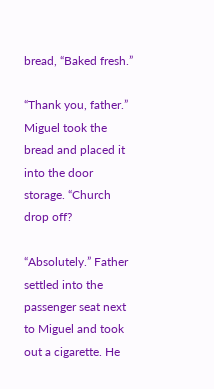bread, “Baked fresh.”

“Thank you, father.” Miguel took the bread and placed it into the door storage. “Church drop off?

“Absolutely.” Father settled into the passenger seat next to Miguel and took out a cigarette. He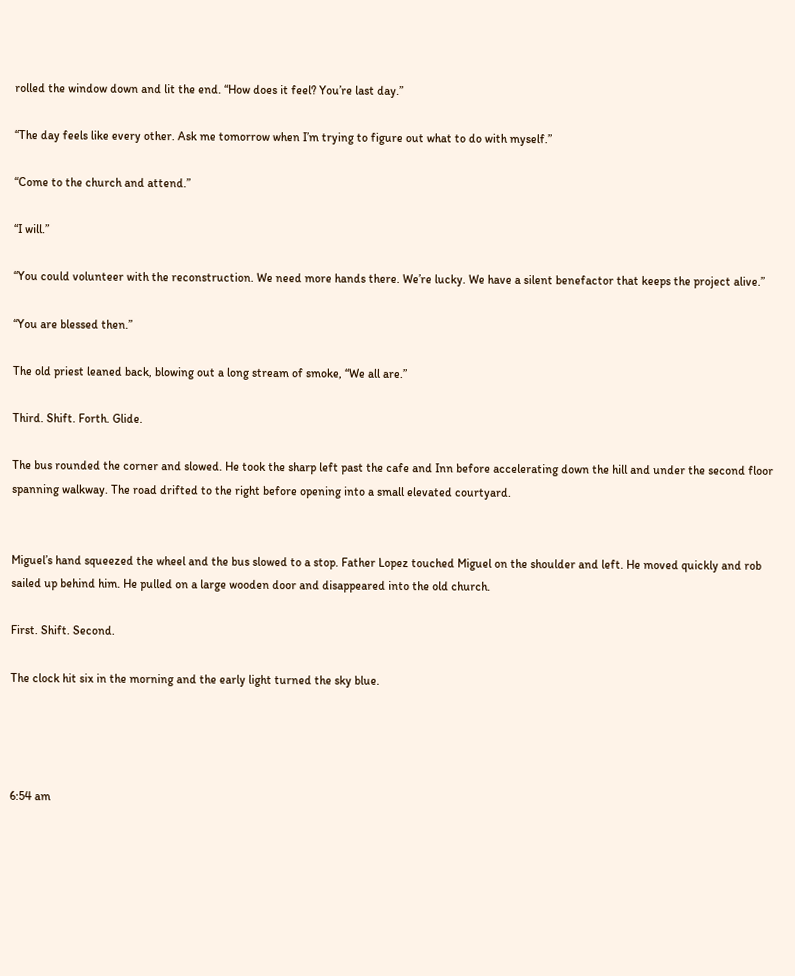rolled the window down and lit the end. “How does it feel? You’re last day.”

“The day feels like every other. Ask me tomorrow when I’m trying to figure out what to do with myself.”

“Come to the church and attend.”

“I will.”

“You could volunteer with the reconstruction. We need more hands there. We’re lucky. We have a silent benefactor that keeps the project alive.”

“You are blessed then.”

The old priest leaned back, blowing out a long stream of smoke, “We all are.”

Third. Shift. Forth. Glide.

The bus rounded the corner and slowed. He took the sharp left past the cafe and Inn before accelerating down the hill and under the second floor spanning walkway. The road drifted to the right before opening into a small elevated courtyard.


Miguel’s hand squeezed the wheel and the bus slowed to a stop. Father Lopez touched Miguel on the shoulder and left. He moved quickly and rob sailed up behind him. He pulled on a large wooden door and disappeared into the old church.

First. Shift. Second.

The clock hit six in the morning and the early light turned the sky blue.




6:54 am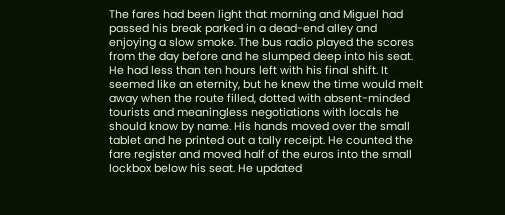The fares had been light that morning and Miguel had passed his break parked in a dead-end alley and enjoying a slow smoke. The bus radio played the scores from the day before and he slumped deep into his seat. He had less than ten hours left with his final shift. It seemed like an eternity, but he knew the time would melt away when the route filled, dotted with absent-minded tourists and meaningless negotiations with locals he should know by name. His hands moved over the small tablet and he printed out a tally receipt. He counted the fare register and moved half of the euros into the small lockbox below his seat. He updated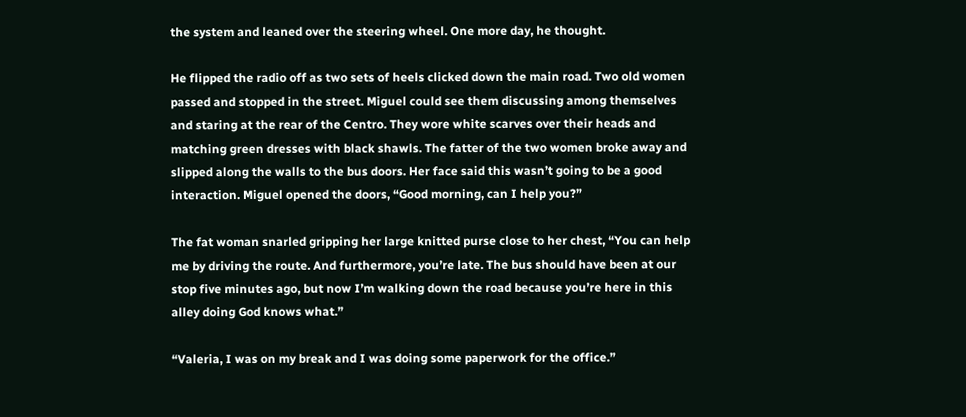the system and leaned over the steering wheel. One more day, he thought.

He flipped the radio off as two sets of heels clicked down the main road. Two old women passed and stopped in the street. Miguel could see them discussing among themselves and staring at the rear of the Centro. They wore white scarves over their heads and matching green dresses with black shawls. The fatter of the two women broke away and slipped along the walls to the bus doors. Her face said this wasn’t going to be a good interaction. Miguel opened the doors, “Good morning, can I help you?”

The fat woman snarled gripping her large knitted purse close to her chest, “You can help me by driving the route. And furthermore, you’re late. The bus should have been at our stop five minutes ago, but now I’m walking down the road because you’re here in this alley doing God knows what.”

“Valeria, I was on my break and I was doing some paperwork for the office.”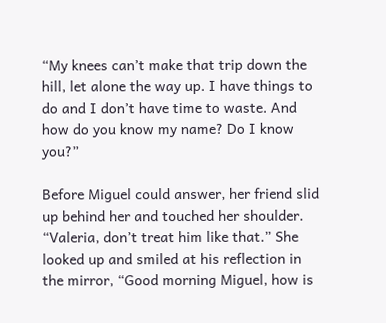“My knees can’t make that trip down the hill, let alone the way up. I have things to do and I don’t have time to waste. And how do you know my name? Do I know you?”

Before Miguel could answer, her friend slid up behind her and touched her shoulder. “Valeria, don’t treat him like that.” She looked up and smiled at his reflection in the mirror, “Good morning Miguel, how is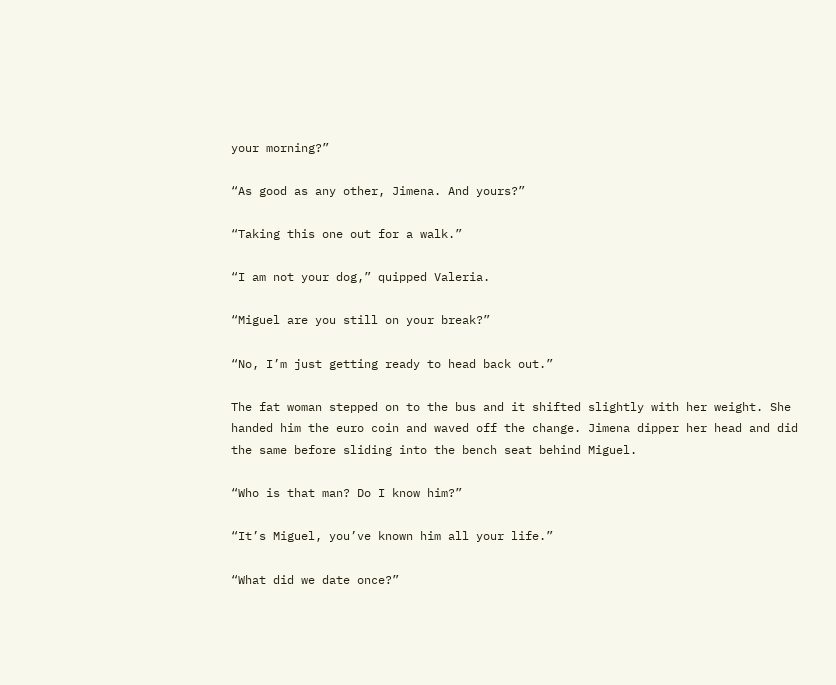your morning?”

“As good as any other, Jimena. And yours?”

“Taking this one out for a walk.”

“I am not your dog,” quipped Valeria.

“Miguel are you still on your break?”

“No, I’m just getting ready to head back out.”

The fat woman stepped on to the bus and it shifted slightly with her weight. She handed him the euro coin and waved off the change. Jimena dipper her head and did the same before sliding into the bench seat behind Miguel.

“Who is that man? Do I know him?”

“It’s Miguel, you’ve known him all your life.”

“What did we date once?”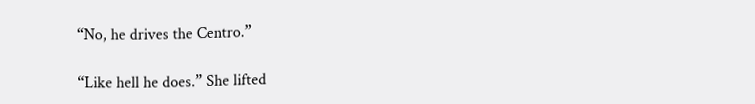“No, he drives the Centro.”

“Like hell he does.” She lifted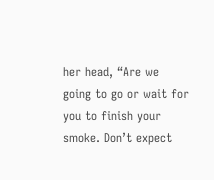her head, “Are we going to go or wait for you to finish your smoke. Don’t expect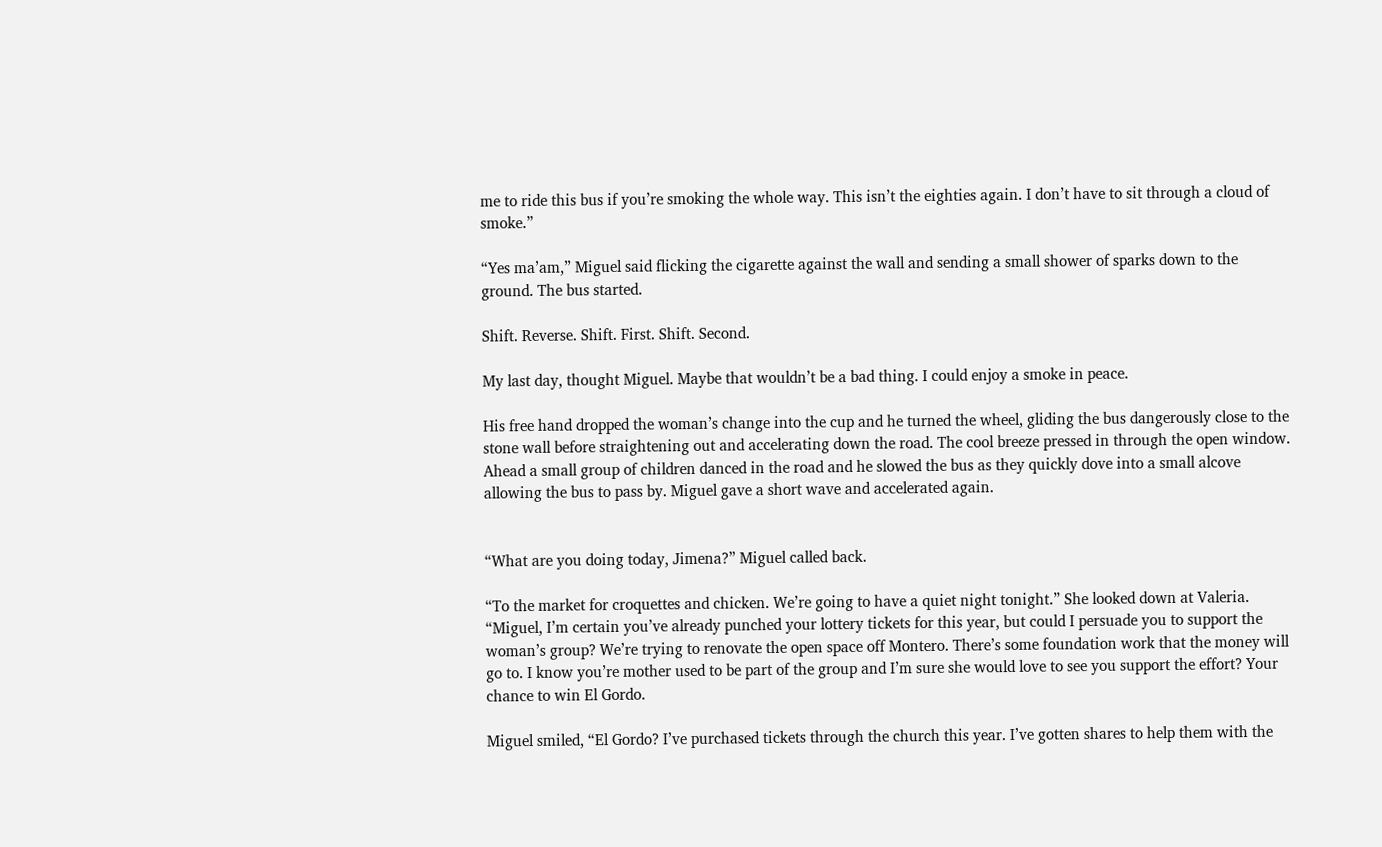me to ride this bus if you’re smoking the whole way. This isn’t the eighties again. I don’t have to sit through a cloud of smoke.”

“Yes ma’am,” Miguel said flicking the cigarette against the wall and sending a small shower of sparks down to the ground. The bus started.

Shift. Reverse. Shift. First. Shift. Second.

My last day, thought Miguel. Maybe that wouldn’t be a bad thing. I could enjoy a smoke in peace.

His free hand dropped the woman’s change into the cup and he turned the wheel, gliding the bus dangerously close to the stone wall before straightening out and accelerating down the road. The cool breeze pressed in through the open window. Ahead a small group of children danced in the road and he slowed the bus as they quickly dove into a small alcove allowing the bus to pass by. Miguel gave a short wave and accelerated again.


“What are you doing today, Jimena?” Miguel called back.

“To the market for croquettes and chicken. We’re going to have a quiet night tonight.” She looked down at Valeria. “Miguel, I’m certain you’ve already punched your lottery tickets for this year, but could I persuade you to support the woman’s group? We’re trying to renovate the open space off Montero. There’s some foundation work that the money will go to. I know you’re mother used to be part of the group and I’m sure she would love to see you support the effort? Your chance to win El Gordo.

Miguel smiled, “El Gordo? I’ve purchased tickets through the church this year. I’ve gotten shares to help them with the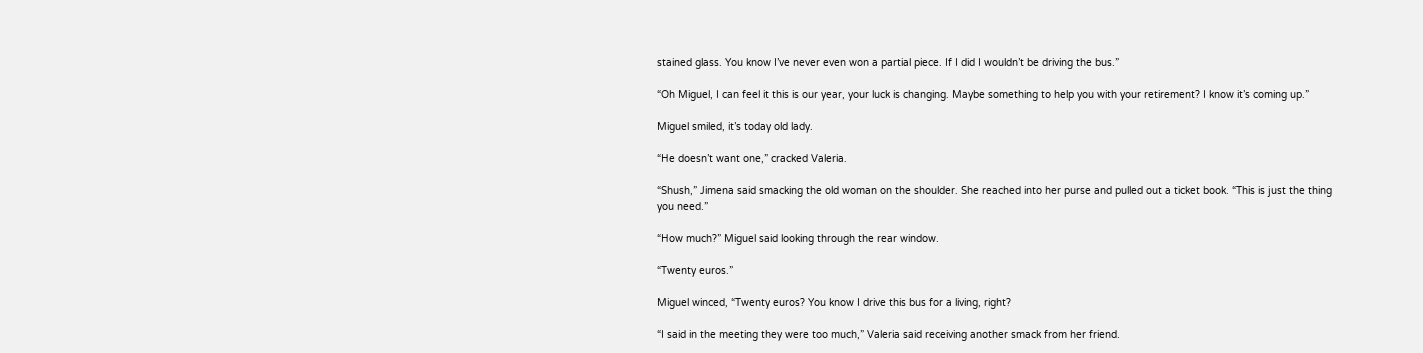stained glass. You know I’ve never even won a partial piece. If I did I wouldn’t be driving the bus.”

“Oh Miguel, I can feel it this is our year, your luck is changing. Maybe something to help you with your retirement? I know it’s coming up.”

Miguel smiled, it’s today old lady.

“He doesn’t want one,” cracked Valeria.

“Shush,” Jimena said smacking the old woman on the shoulder. She reached into her purse and pulled out a ticket book. “This is just the thing you need.”

“How much?” Miguel said looking through the rear window.

“Twenty euros.”

Miguel winced, “Twenty euros? You know I drive this bus for a living, right?

“I said in the meeting they were too much,” Valeria said receiving another smack from her friend.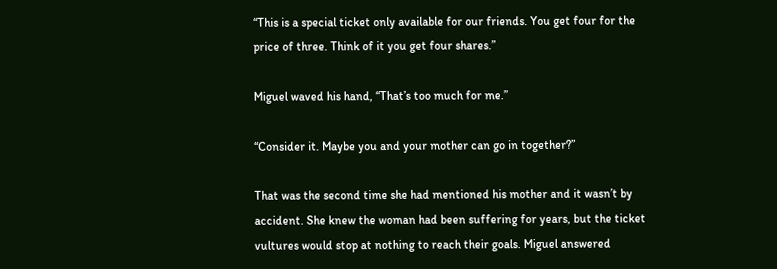“This is a special ticket only available for our friends. You get four for the price of three. Think of it you get four shares.”

Miguel waved his hand, “That’s too much for me.”

“Consider it. Maybe you and your mother can go in together?”

That was the second time she had mentioned his mother and it wasn’t by accident. She knew the woman had been suffering for years, but the ticket vultures would stop at nothing to reach their goals. Miguel answered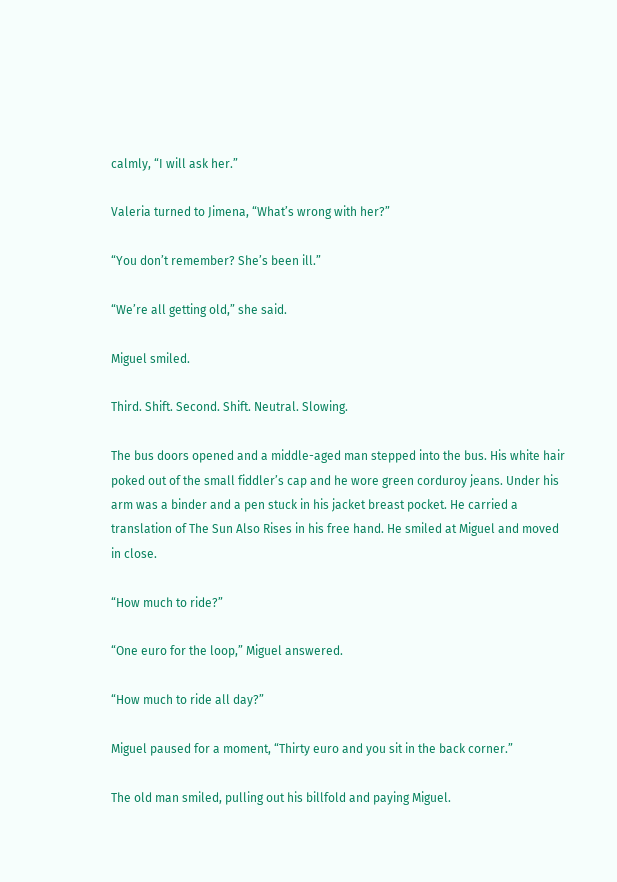calmly, “I will ask her.”

Valeria turned to Jimena, “What’s wrong with her?”

“You don’t remember? She’s been ill.”

“We’re all getting old,” she said.

Miguel smiled.

Third. Shift. Second. Shift. Neutral. Slowing.

The bus doors opened and a middle-aged man stepped into the bus. His white hair poked out of the small fiddler’s cap and he wore green corduroy jeans. Under his arm was a binder and a pen stuck in his jacket breast pocket. He carried a translation of The Sun Also Rises in his free hand. He smiled at Miguel and moved in close.

“How much to ride?”

“One euro for the loop,” Miguel answered.

“How much to ride all day?”

Miguel paused for a moment, “Thirty euro and you sit in the back corner.”

The old man smiled, pulling out his billfold and paying Miguel.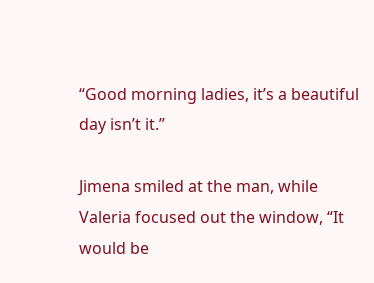“Good morning ladies, it’s a beautiful day isn’t it.”

Jimena smiled at the man, while Valeria focused out the window, “It would be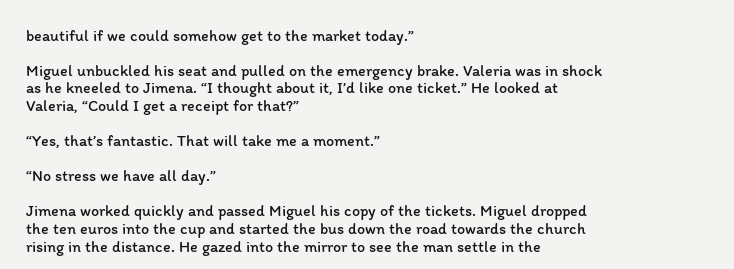beautiful if we could somehow get to the market today.”

Miguel unbuckled his seat and pulled on the emergency brake. Valeria was in shock as he kneeled to Jimena. “I thought about it, I’d like one ticket.” He looked at Valeria, “Could I get a receipt for that?”

“Yes, that’s fantastic. That will take me a moment.”

“No stress we have all day.”

Jimena worked quickly and passed Miguel his copy of the tickets. Miguel dropped the ten euros into the cup and started the bus down the road towards the church rising in the distance. He gazed into the mirror to see the man settle in the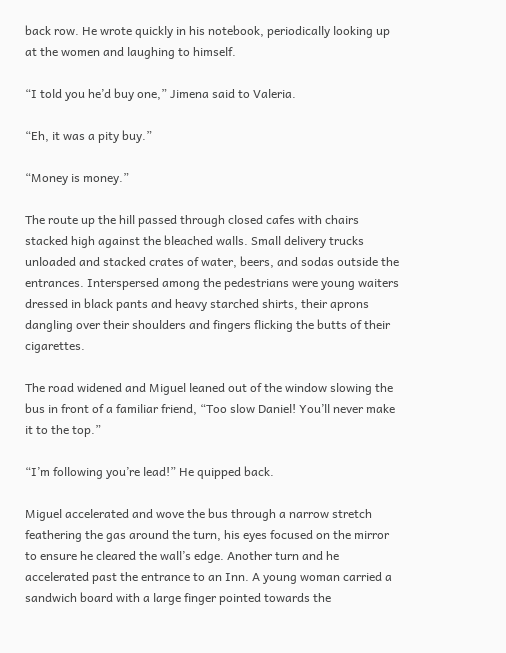back row. He wrote quickly in his notebook, periodically looking up at the women and laughing to himself.

“I told you he’d buy one,” Jimena said to Valeria.

“Eh, it was a pity buy.”

“Money is money.”

The route up the hill passed through closed cafes with chairs stacked high against the bleached walls. Small delivery trucks unloaded and stacked crates of water, beers, and sodas outside the entrances. Interspersed among the pedestrians were young waiters dressed in black pants and heavy starched shirts, their aprons dangling over their shoulders and fingers flicking the butts of their cigarettes.

The road widened and Miguel leaned out of the window slowing the bus in front of a familiar friend, “Too slow Daniel! You’ll never make it to the top.”

“I’m following you’re lead!” He quipped back.

Miguel accelerated and wove the bus through a narrow stretch feathering the gas around the turn, his eyes focused on the mirror to ensure he cleared the wall’s edge. Another turn and he accelerated past the entrance to an Inn. A young woman carried a sandwich board with a large finger pointed towards the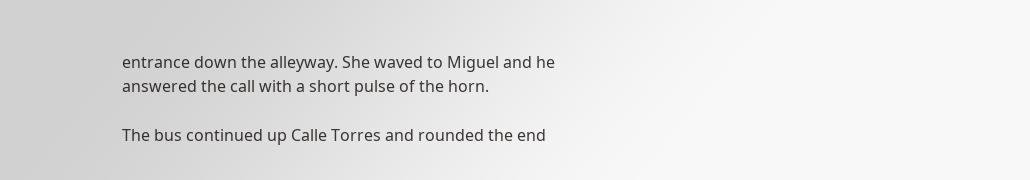entrance down the alleyway. She waved to Miguel and he answered the call with a short pulse of the horn.

The bus continued up Calle Torres and rounded the end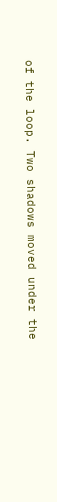of the loop. Two shadows moved under the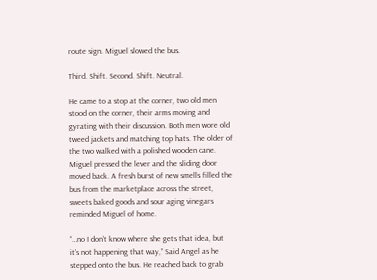route sign. Miguel slowed the bus.

Third. Shift. Second. Shift. Neutral.

He came to a stop at the corner, two old men stood on the corner, their arms moving and gyrating with their discussion. Both men wore old tweed jackets and matching top hats. The older of the two walked with a polished wooden cane. Miguel pressed the lever and the sliding door moved back. A fresh burst of new smells filled the bus from the marketplace across the street, sweets baked goods and sour aging vinegars reminded Miguel of home.

“…no I don’t know where she gets that idea, but it’s not happening that way,” Said Angel as he stepped onto the bus. He reached back to grab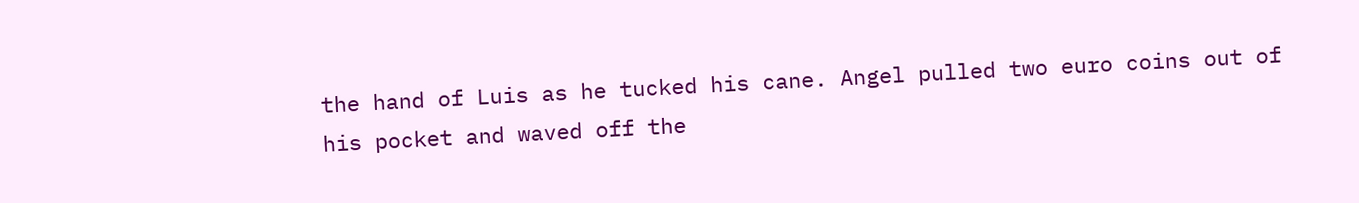the hand of Luis as he tucked his cane. Angel pulled two euro coins out of his pocket and waved off the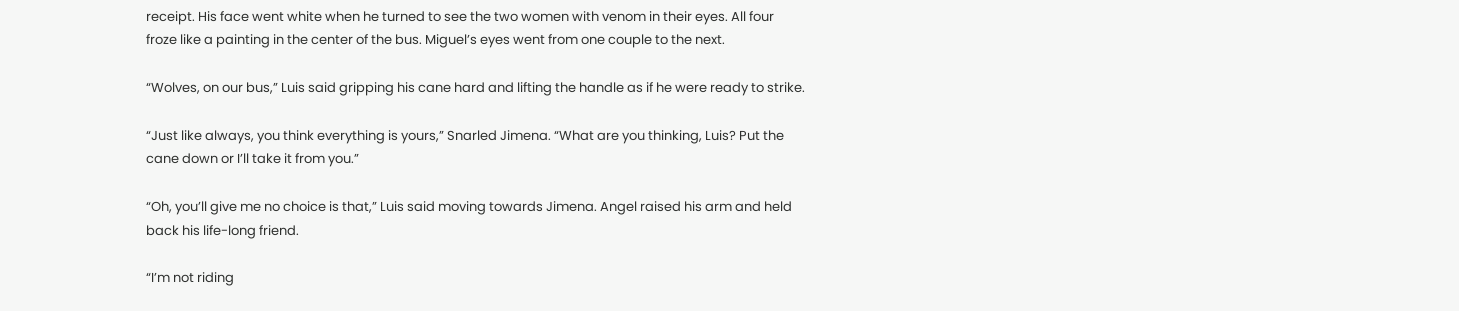receipt. His face went white when he turned to see the two women with venom in their eyes. All four froze like a painting in the center of the bus. Miguel’s eyes went from one couple to the next.

“Wolves, on our bus,” Luis said gripping his cane hard and lifting the handle as if he were ready to strike.

“Just like always, you think everything is yours,” Snarled Jimena. “What are you thinking, Luis? Put the cane down or I’ll take it from you.”

“Oh, you’ll give me no choice is that,” Luis said moving towards Jimena. Angel raised his arm and held back his life-long friend.

“I’m not riding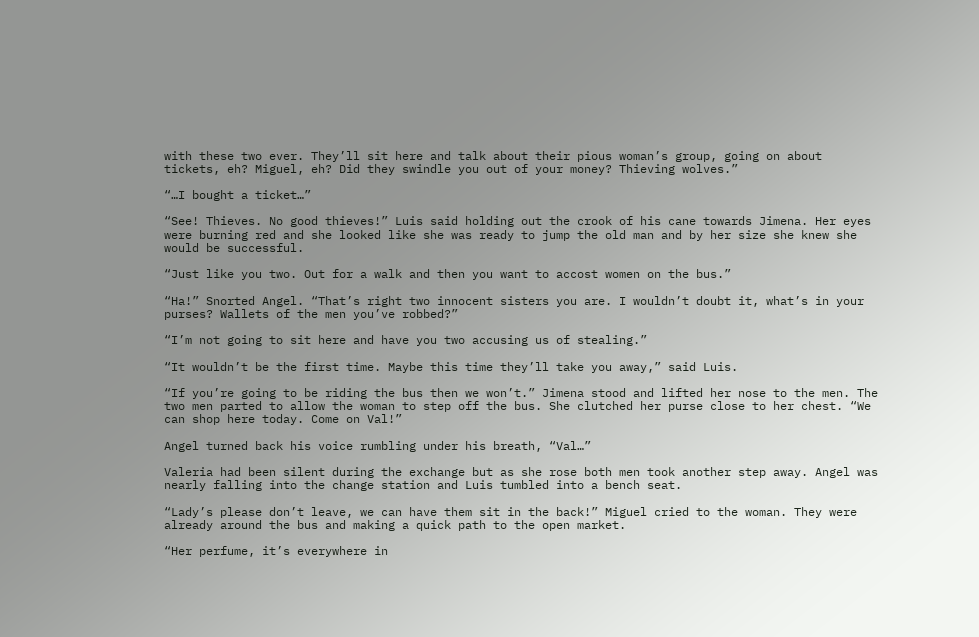with these two ever. They’ll sit here and talk about their pious woman’s group, going on about tickets, eh? Miguel, eh? Did they swindle you out of your money? Thieving wolves.”

“…I bought a ticket…”

“See! Thieves. No good thieves!” Luis said holding out the crook of his cane towards Jimena. Her eyes were burning red and she looked like she was ready to jump the old man and by her size she knew she would be successful.

“Just like you two. Out for a walk and then you want to accost women on the bus.”

“Ha!” Snorted Angel. “That’s right two innocent sisters you are. I wouldn’t doubt it, what’s in your purses? Wallets of the men you’ve robbed?”

“I’m not going to sit here and have you two accusing us of stealing.”

“It wouldn’t be the first time. Maybe this time they’ll take you away,” said Luis.

“If you’re going to be riding the bus then we won’t.” Jimena stood and lifted her nose to the men. The two men parted to allow the woman to step off the bus. She clutched her purse close to her chest. “We can shop here today. Come on Val!”

Angel turned back his voice rumbling under his breath, “Val…”

Valeria had been silent during the exchange but as she rose both men took another step away. Angel was nearly falling into the change station and Luis tumbled into a bench seat.

“Lady’s please don’t leave, we can have them sit in the back!” Miguel cried to the woman. They were already around the bus and making a quick path to the open market.

“Her perfume, it’s everywhere in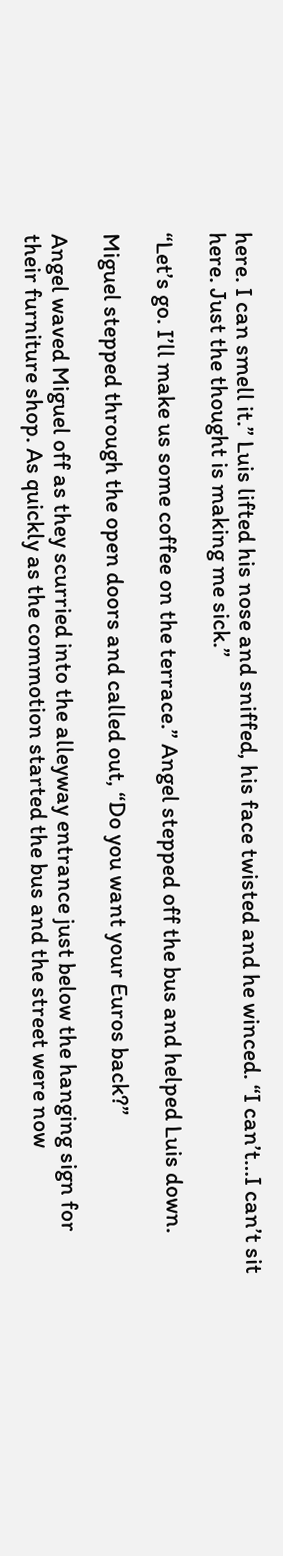here. I can smell it.” Luis lifted his nose and sniffed, his face twisted and he winced. “I can’t…I can’t sit here. Just the thought is making me sick.”

“Let’s go. I’ll make us some coffee on the terrace.” Angel stepped off the bus and helped Luis down.

Miguel stepped through the open doors and called out, “Do you want your Euros back?”

Angel waved Miguel off as they scurried into the alleyway entrance just below the hanging sign for their furniture shop. As quickly as the commotion started the bus and the street were now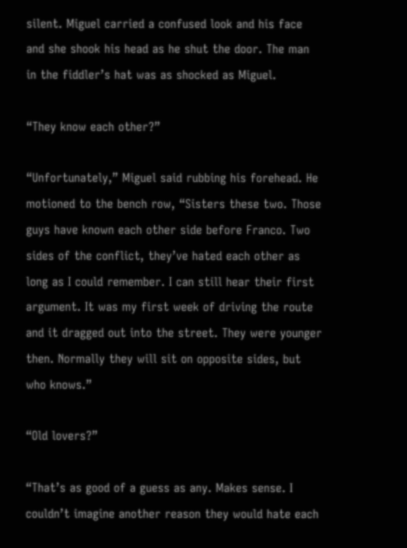silent. Miguel carried a confused look and his face and she shook his head as he shut the door. The man in the fiddler’s hat was as shocked as Miguel.

“They know each other?”

“Unfortunately,” Miguel said rubbing his forehead. He motioned to the bench row, “Sisters these two. Those guys have known each other side before Franco. Two sides of the conflict, they’ve hated each other as long as I could remember. I can still hear their first argument. It was my first week of driving the route and it dragged out into the street. They were younger then. Normally they will sit on opposite sides, but who knows.”

“Old lovers?”

“That’s as good of a guess as any. Makes sense. I couldn’t imagine another reason they would hate each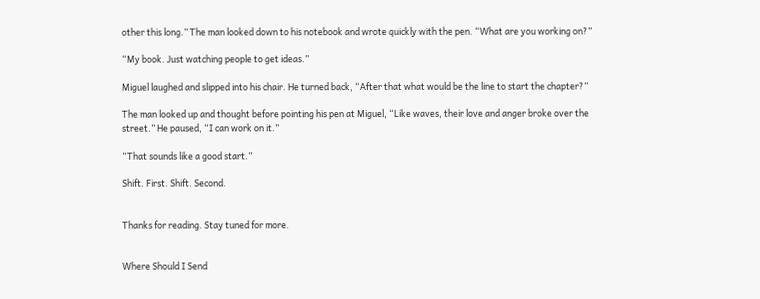other this long.” The man looked down to his notebook and wrote quickly with the pen. “What are you working on?”

“My book. Just watching people to get ideas.”

Miguel laughed and slipped into his chair. He turned back, “After that what would be the line to start the chapter?”

The man looked up and thought before pointing his pen at Miguel, “Like waves, their love and anger broke over the street.” He paused, “I can work on it.”

“That sounds like a good start.”

Shift. First. Shift. Second.


Thanks for reading. Stay tuned for more.


Where Should I Send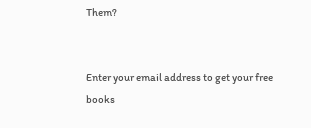Them?


Enter your email address to get your free books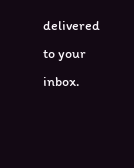delivered to your inbox.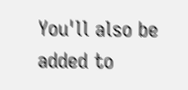You'll also be added to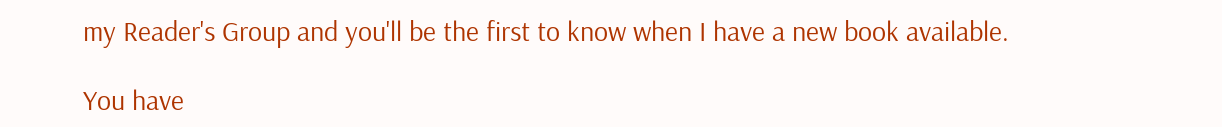my Reader's Group and you'll be the first to know when I have a new book available.

You have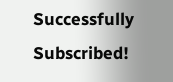Successfully Subscribed!